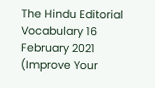The Hindu Editorial Vocabulary 16 February 2021 (Improve Your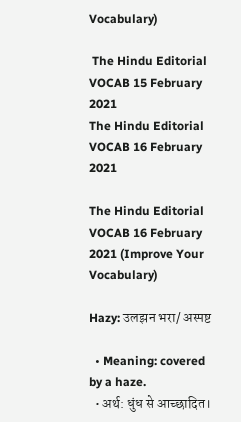Vocabulary)

 The Hindu Editorial VOCAB 15 February 2021
The Hindu Editorial VOCAB 16 February 2021

The Hindu Editorial VOCAB 16 February 2021 (Improve Your Vocabulary)

Hazy: उलझन भरा/ अस्पष्ट

  • Meaning: covered by a haze.
  • अर्थ: धुंध से आच्छादित।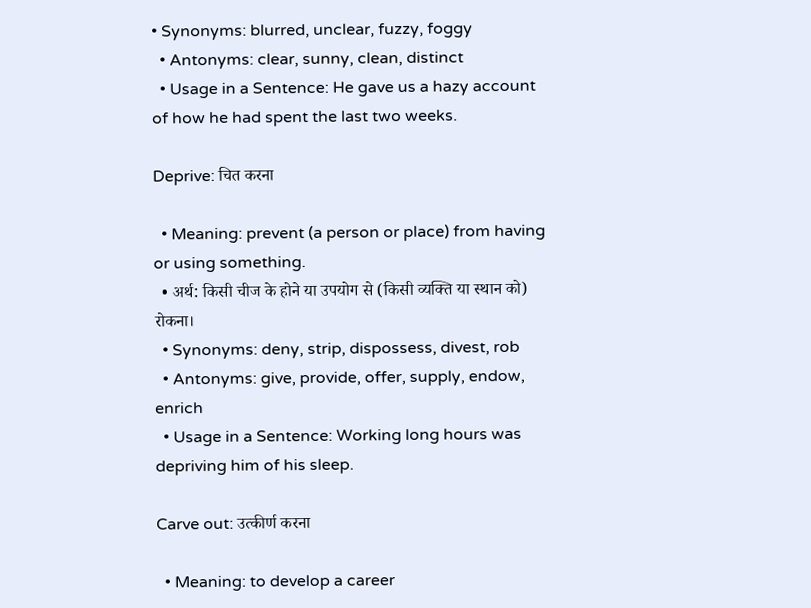• Synonyms: blurred, unclear, fuzzy, foggy
  • Antonyms: clear, sunny, clean, distinct
  • Usage in a Sentence: He gave us a hazy account of how he had spent the last two weeks.

Deprive: चित करना

  • Meaning: prevent (a person or place) from having or using something.
  • अर्थ: किसी चीज के होने या उपयोग से (किसी व्यक्ति या स्थान को) रोकना।
  • Synonyms: deny, strip, dispossess, divest, rob
  • Antonyms: give, provide, offer, supply, endow, enrich
  • Usage in a Sentence: Working long hours was depriving him of his sleep.

Carve out: उत्कीर्ण करना

  • Meaning: to develop a career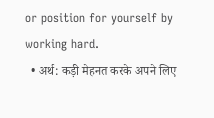or position for yourself by working hard.
  • अर्थ: कड़ी मेहनत करके अपने लिए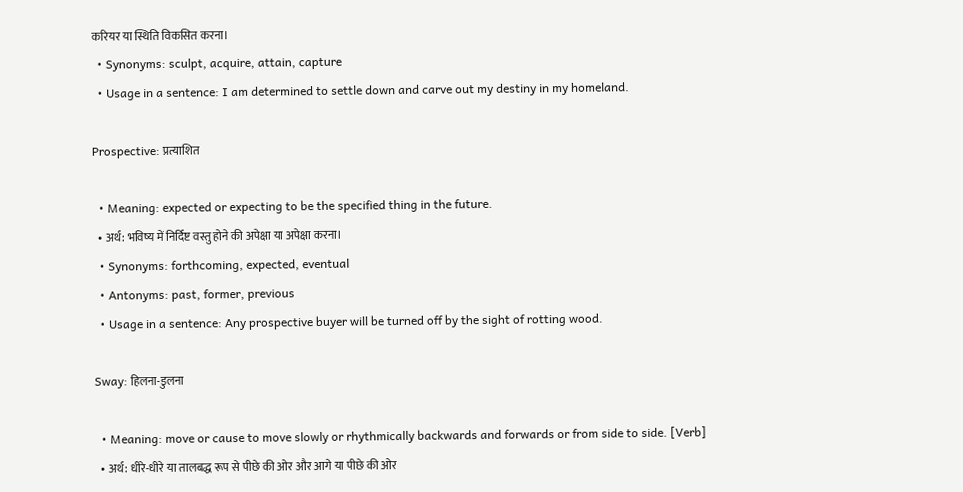करियर या स्थिति विकसित करना।
  • Synonyms: sculpt, acquire, attain, capture
  • Usage in a sentence: I am determined to settle down and carve out my destiny in my homeland.

Prospective: प्रत्याशित

  • Meaning: expected or expecting to be the specified thing in the future.
  • अर्थ: भविष्य में निर्दिष्ट वस्तु होने की अपेक्षा या अपेक्षा करना।
  • Synonyms: forthcoming, expected, eventual
  • Antonyms: past, former, previous
  • Usage in a sentence: Any prospective buyer will be turned off by the sight of rotting wood.

Sway: हिलना-डुलना

  • Meaning: move or cause to move slowly or rhythmically backwards and forwards or from side to side. [Verb]
  • अर्थ: धीरे-धीरे या तालबद्ध रूप से पीछे की ओर और आगे या पीछे की ओर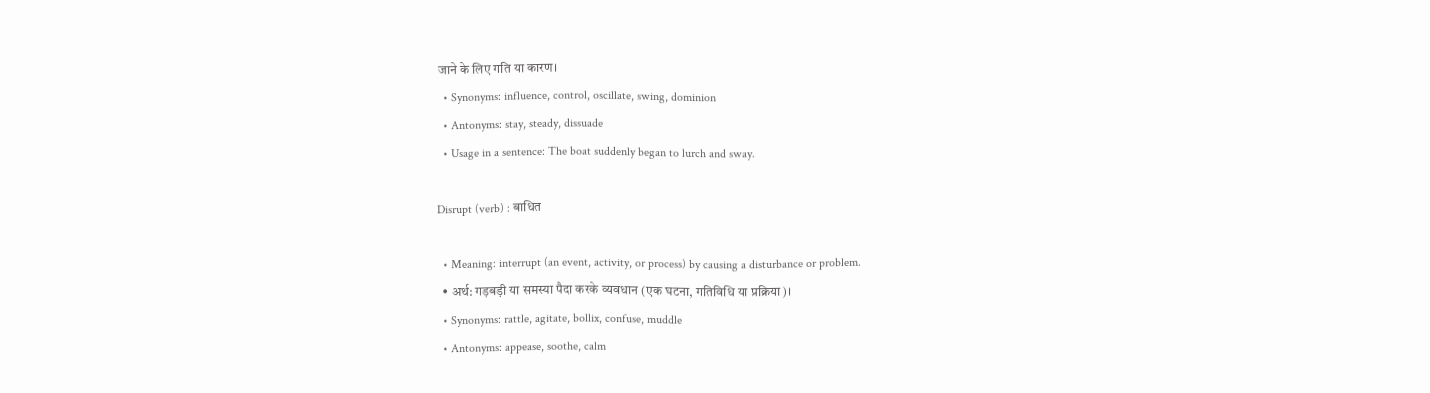जाने के लिए गति या कारण।
  • Synonyms: influence, control, oscillate, swing, dominion
  • Antonyms: stay, steady, dissuade
  • Usage in a sentence: The boat suddenly began to lurch and sway.

Disrupt (verb) : बाधित

  • Meaning: interrupt (an event, activity, or process) by causing a disturbance or problem.
  • अर्थ: गड़बड़ी या समस्या पैदा करके व्यवधान (एक घटना, गतिविधि या प्रक्रिया)।
  • Synonyms: rattle, agitate, bollix, confuse, muddle
  • Antonyms: appease, soothe, calm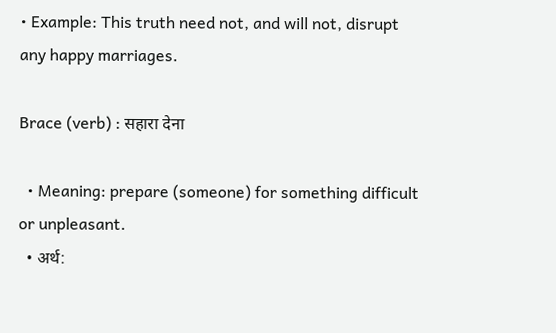• Example: This truth need not, and will not, disrupt any happy marriages.

Brace (verb) : सहारा देना

  • Meaning: prepare (someone) for something difficult or unpleasant.
  • अर्थ: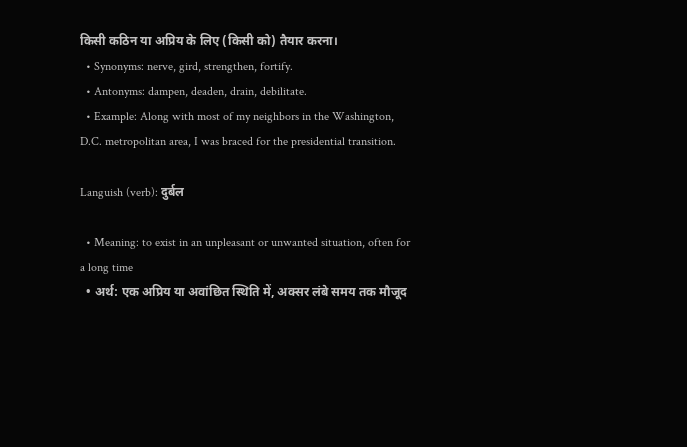किसी कठिन या अप्रिय के लिए (किसी को) तैयार करना।
  • Synonyms: nerve, gird, strengthen, fortify.
  • Antonyms: dampen, deaden, drain, debilitate.
  • Example: Along with most of my neighbors in the Washington, D.C. metropolitan area, I was braced for the presidential transition.

Languish (verb): दुर्बल

  • Meaning: to exist in an unpleasant or unwanted situation, often for a long time
  • अर्थ: एक अप्रिय या अवांछित स्थिति में, अक्सर लंबे समय तक मौजूद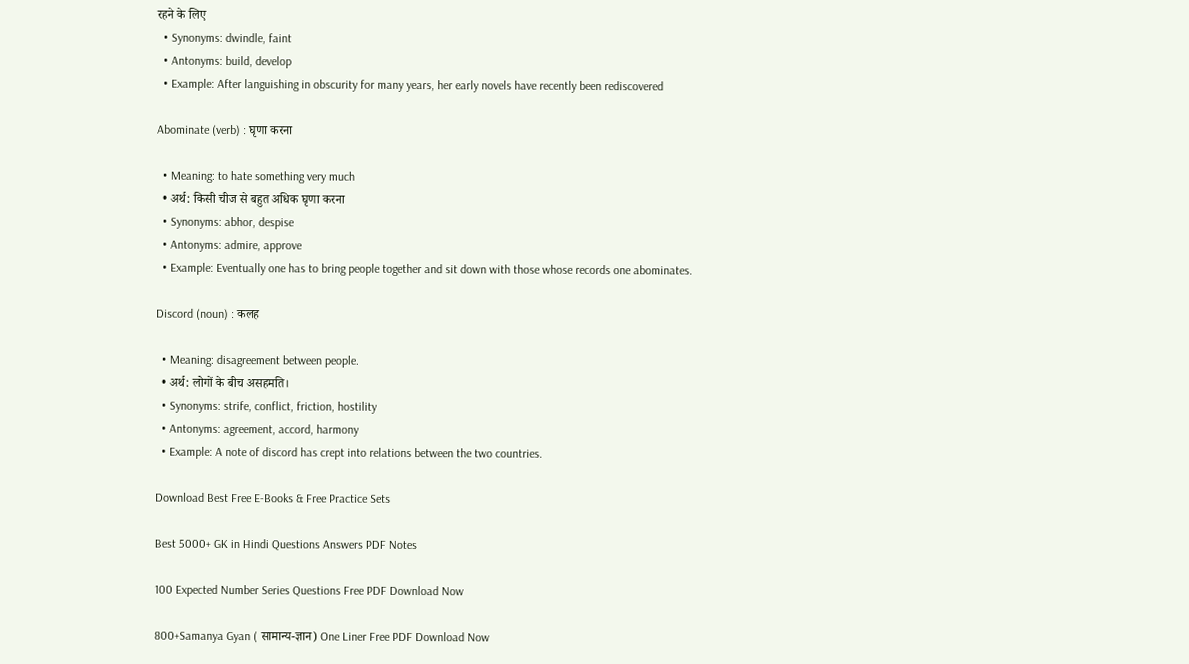रहने के लिए
  • Synonyms: dwindle, faint
  • Antonyms: build, develop
  • Example: After languishing in obscurity for many years, her early novels have recently been rediscovered

Abominate (verb) : घृणा करना

  • Meaning: to hate something very much
  • अर्थ: किसी चीज से बहुत अधिक घृणा करना
  • Synonyms: abhor, despise
  • Antonyms: admire, approve
  • Example: Eventually one has to bring people together and sit down with those whose records one abominates.

Discord (noun) : कलह

  • Meaning: disagreement between people.
  • अर्थ: लोगों के बीच असहमति।
  • Synonyms: strife, conflict, friction, hostility
  • Antonyms: agreement, accord, harmony
  • Example: A note of discord has crept into relations between the two countries.

Download Best Free E-Books & Free Practice Sets

Best 5000+ GK in Hindi Questions Answers PDF Notes

100 Expected Number Series Questions Free PDF Download Now

800+Samanya Gyan ( सामान्य-ज्ञान) One Liner Free PDF Download Now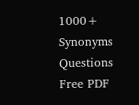1000+ Synonyms Questions Free PDF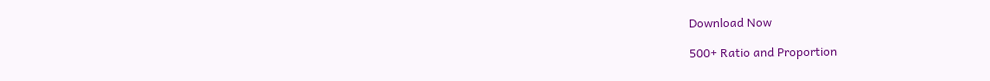Download Now

500+ Ratio and Proportion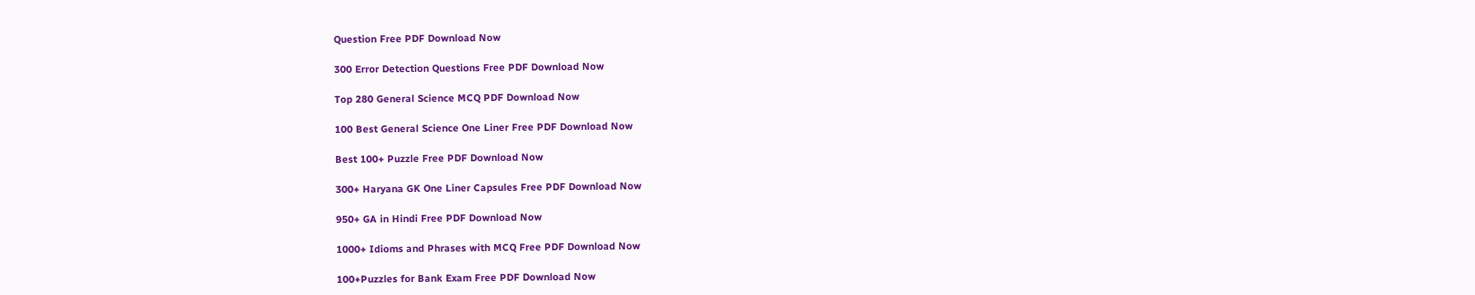Question Free PDF Download Now

300 Error Detection Questions Free PDF Download Now

Top 280 General Science MCQ PDF Download Now

100 Best General Science One Liner Free PDF Download Now

Best 100+ Puzzle Free PDF Download Now

300+ Haryana GK One Liner Capsules Free PDF Download Now

950+ GA in Hindi Free PDF Download Now

1000+ Idioms and Phrases with MCQ Free PDF Download Now

100+Puzzles for Bank Exam Free PDF Download Now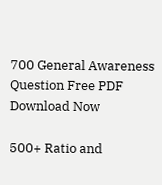700 General Awareness Question Free PDF Download Now

500+ Ratio and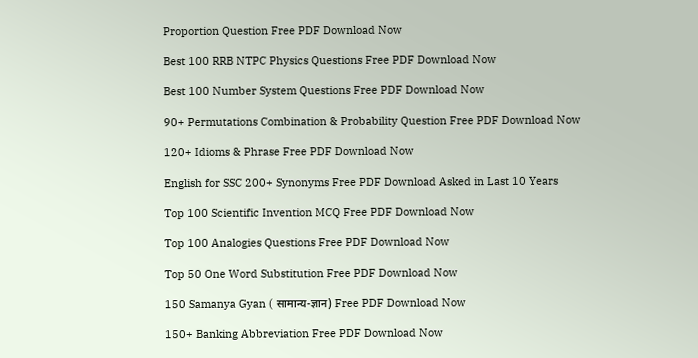Proportion Question Free PDF Download Now

Best 100 RRB NTPC Physics Questions Free PDF Download Now

Best 100 Number System Questions Free PDF Download Now

90+ Permutations Combination & Probability Question Free PDF Download Now

120+ Idioms & Phrase Free PDF Download Now

English for SSC 200+ Synonyms Free PDF Download Asked in Last 10 Years

Top 100 Scientific Invention MCQ Free PDF Download Now

Top 100 Analogies Questions Free PDF Download Now

Top 50 One Word Substitution Free PDF Download Now

150 Samanya Gyan ( सामान्य-ज्ञान) Free PDF Download Now

150+ Banking Abbreviation Free PDF Download Now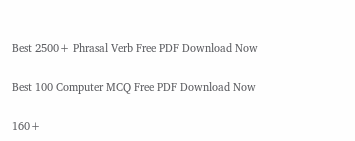Best 2500+ Phrasal Verb Free PDF Download Now

Best 100 Computer MCQ Free PDF Download Now

160+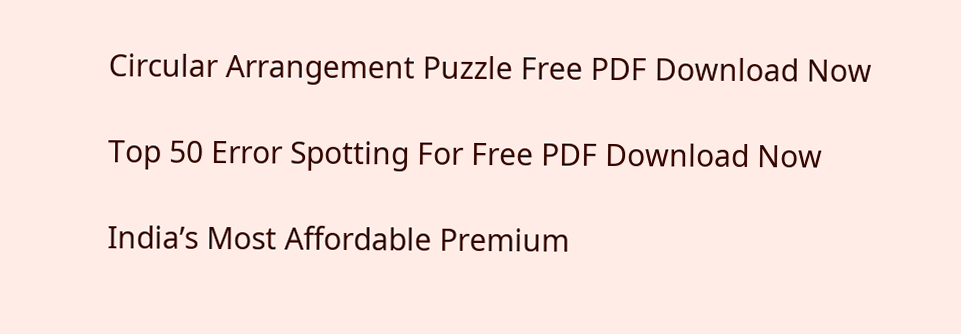Circular Arrangement Puzzle Free PDF Download Now

Top 50 Error Spotting For Free PDF Download Now

India’s Most Affordable Premium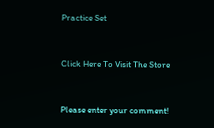Practice Set


Click Here To Visit The Store


Please enter your comment!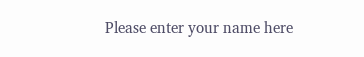Please enter your name here